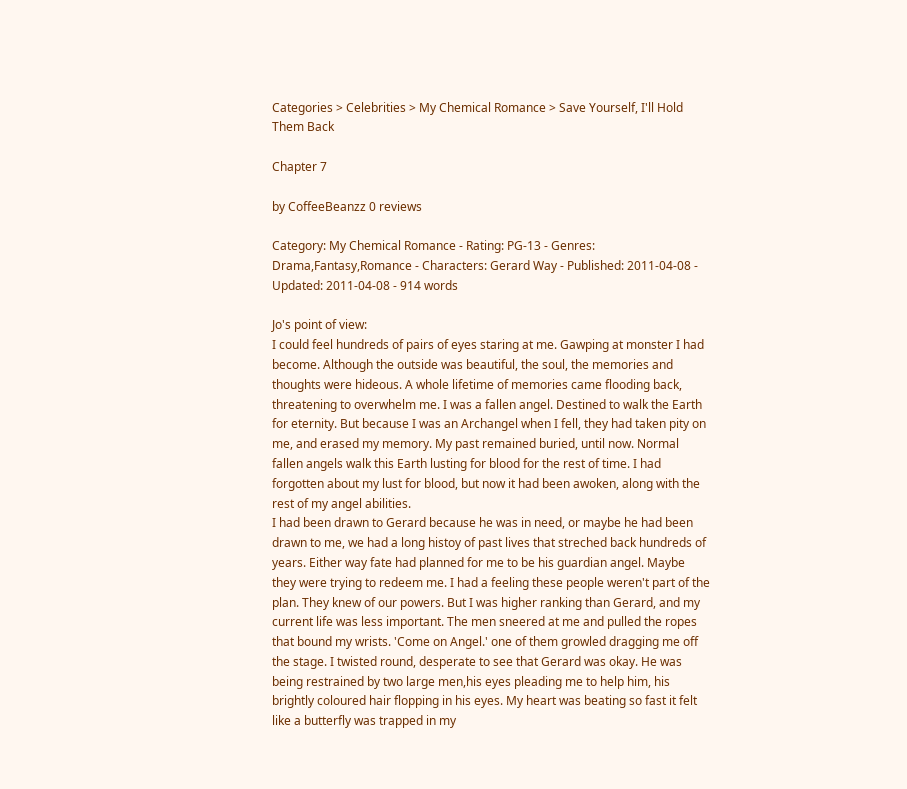Categories > Celebrities > My Chemical Romance > Save Yourself, I'll Hold Them Back

Chapter 7

by CoffeeBeanzz 0 reviews

Category: My Chemical Romance - Rating: PG-13 - Genres: Drama,Fantasy,Romance - Characters: Gerard Way - Published: 2011-04-08 - Updated: 2011-04-08 - 914 words

Jo's point of view:
I could feel hundreds of pairs of eyes staring at me. Gawping at monster I had become. Although the outside was beautiful, the soul, the memories and thoughts were hideous. A whole lifetime of memories came flooding back, threatening to overwhelm me. I was a fallen angel. Destined to walk the Earth for eternity. But because I was an Archangel when I fell, they had taken pity on me, and erased my memory. My past remained buried, until now. Normal fallen angels walk this Earth lusting for blood for the rest of time. I had forgotten about my lust for blood, but now it had been awoken, along with the rest of my angel abilities.
I had been drawn to Gerard because he was in need, or maybe he had been drawn to me, we had a long histoy of past lives that streched back hundreds of years. Either way fate had planned for me to be his guardian angel. Maybe they were trying to redeem me. I had a feeling these people weren't part of the plan. They knew of our powers. But I was higher ranking than Gerard, and my current life was less important. The men sneered at me and pulled the ropes that bound my wrists. 'Come on Angel.' one of them growled dragging me off the stage. I twisted round, desperate to see that Gerard was okay. He was being restrained by two large men,his eyes pleading me to help him, his brightly coloured hair flopping in his eyes. My heart was beating so fast it felt like a butterfly was trapped in my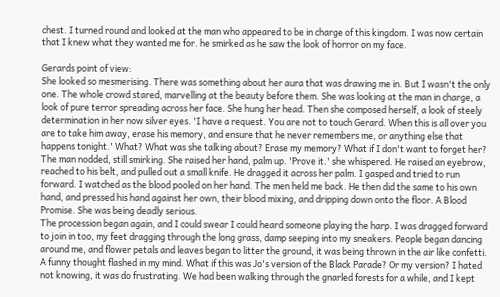chest. I turned round and looked at the man who appeared to be in charge of this kingdom. I was now certain that I knew what they wanted me for. he smirked as he saw the look of horror on my face.

Gerards point of view:
She looked so mesmerising. There was something about her aura that was drawing me in. But I wasn't the only one. The whole crowd stared, marvelling at the beauty before them. She was looking at the man in charge, a look of pure terror spreading across her face. She hung her head. Then she composed herself, a look of steely determination in her now silver eyes. 'I have a request. You are not to touch Gerard. When this is all over you are to take him away, erase his memory, and ensure that he never remembers me, or anything else that happens tonight.' What? What was she talking about? Erase my memory? What if I don't want to forget her? The man nodded, still smirking. She raised her hand, palm up. 'Prove it.' she whispered. He raised an eyebrow, reached to his belt, and pulled out a small knife. He dragged it across her palm. I gasped and tried to run forward. I watched as the blood pooled on her hand. The men held me back. He then did the same to his own hand, and pressed his hand against her own, their blood mixing, and dripping down onto the floor. A Blood Promise. She was being deadly serious.
The procession began again, and I could swear I could heard someone playing the harp. I was dragged forward to join in too, my feet dragging through the long grass, damp seeping into my sneakers. People began dancing around me, and flower petals and leaves began to litter the ground, it was being thrown in the air like confetti. A funny thought flashed in my mind. What if this was Jo's version of the Black Parade? Or my version? I hated not knowing, it was do frustrating. We had been walking through the gnarled forests for a while, and I kept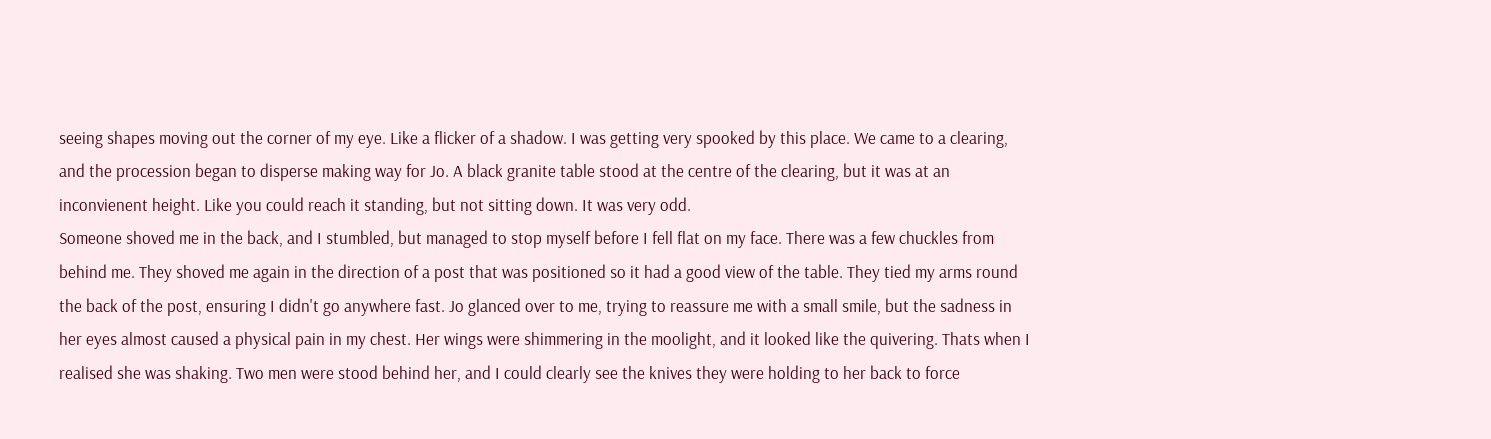seeing shapes moving out the corner of my eye. Like a flicker of a shadow. I was getting very spooked by this place. We came to a clearing, and the procession began to disperse making way for Jo. A black granite table stood at the centre of the clearing, but it was at an inconvienent height. Like you could reach it standing, but not sitting down. It was very odd.
Someone shoved me in the back, and I stumbled, but managed to stop myself before I fell flat on my face. There was a few chuckles from behind me. They shoved me again in the direction of a post that was positioned so it had a good view of the table. They tied my arms round the back of the post, ensuring I didn't go anywhere fast. Jo glanced over to me, trying to reassure me with a small smile, but the sadness in her eyes almost caused a physical pain in my chest. Her wings were shimmering in the moolight, and it looked like the quivering. Thats when I realised she was shaking. Two men were stood behind her, and I could clearly see the knives they were holding to her back to force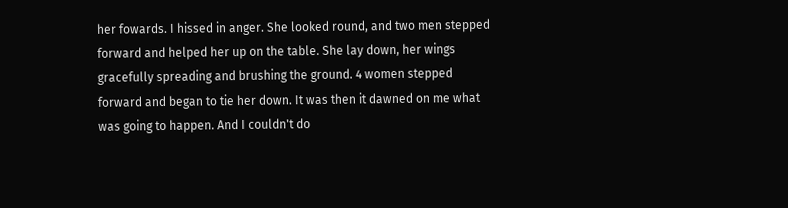her fowards. I hissed in anger. She looked round, and two men stepped forward and helped her up on the table. She lay down, her wings gracefully spreading and brushing the ground. 4 women stepped forward and began to tie her down. It was then it dawned on me what was going to happen. And I couldn't do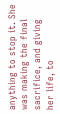anything to stop it. She was making the final sacrifice, and giving her life, to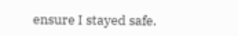ensure I stayed safe.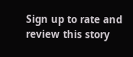Sign up to rate and review this story